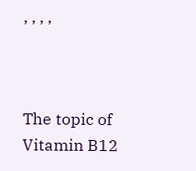, , , ,



The topic of Vitamin B12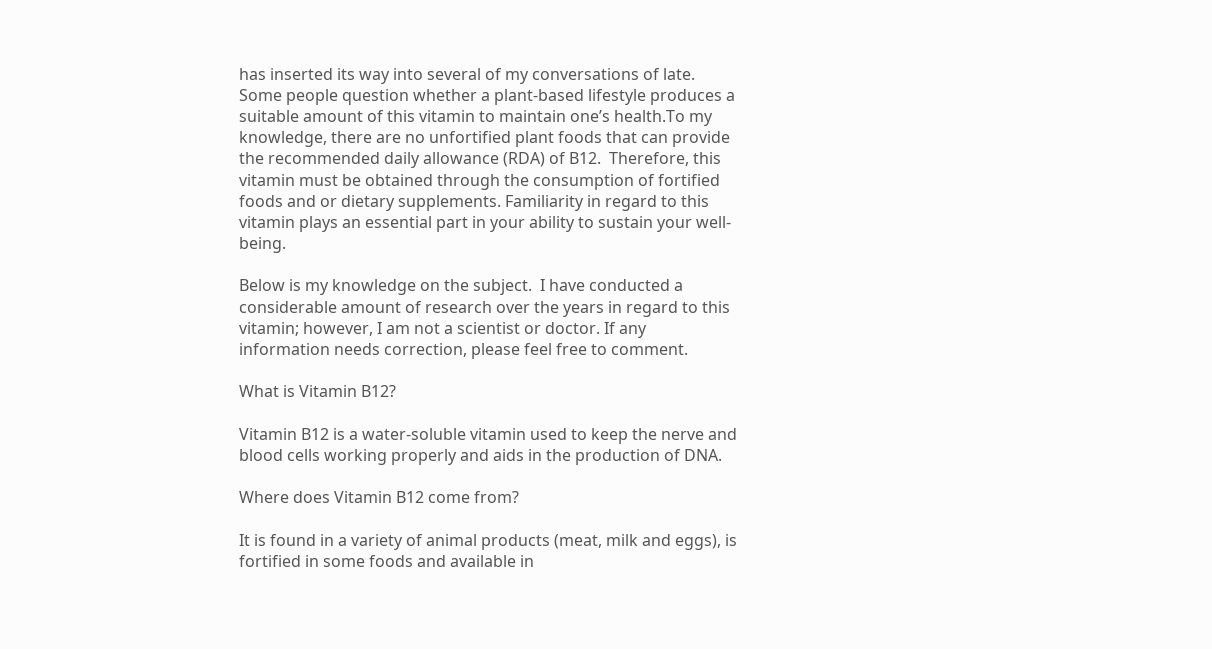has inserted its way into several of my conversations of late. Some people question whether a plant-based lifestyle produces a suitable amount of this vitamin to maintain one’s health.To my knowledge, there are no unfortified plant foods that can provide the recommended daily allowance (RDA) of B12.  Therefore, this vitamin must be obtained through the consumption of fortified foods and or dietary supplements. Familiarity in regard to this vitamin plays an essential part in your ability to sustain your well-being.

Below is my knowledge on the subject.  I have conducted a considerable amount of research over the years in regard to this vitamin; however, I am not a scientist or doctor. If any information needs correction, please feel free to comment.

What is Vitamin B12?

Vitamin B12 is a water-soluble vitamin used to keep the nerve and blood cells working properly and aids in the production of DNA.

Where does Vitamin B12 come from?

It is found in a variety of animal products (meat, milk and eggs), is fortified in some foods and available in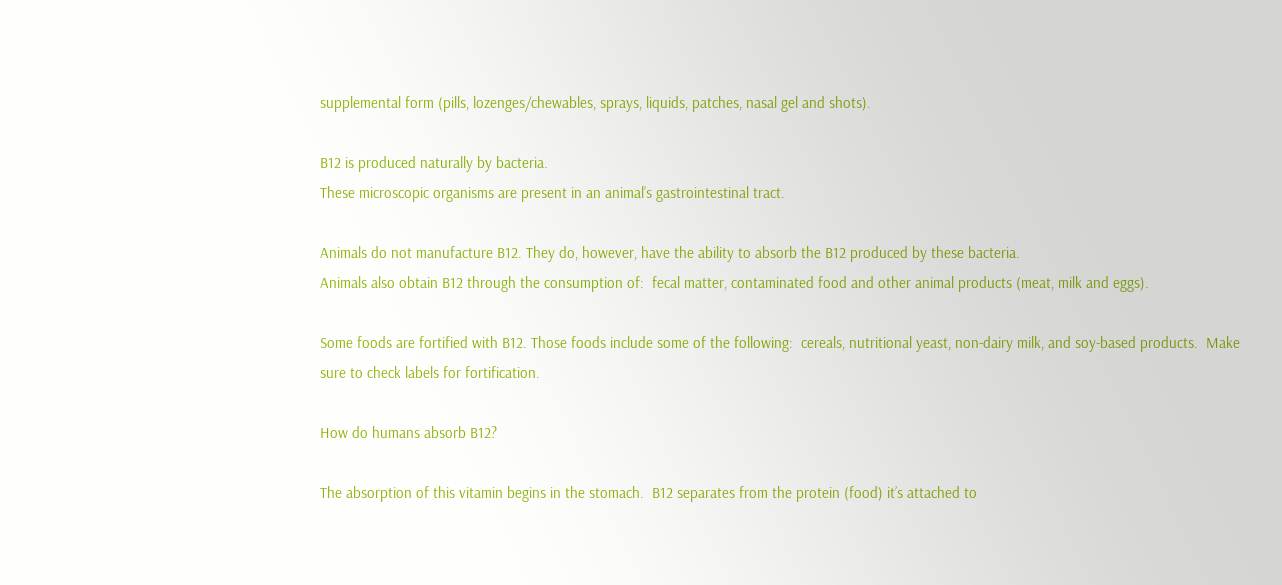supplemental form (pills, lozenges/chewables, sprays, liquids, patches, nasal gel and shots).

B12 is produced naturally by bacteria.
These microscopic organisms are present in an animal’s gastrointestinal tract.

Animals do not manufacture B12. They do, however, have the ability to absorb the B12 produced by these bacteria.
Animals also obtain B12 through the consumption of:  fecal matter, contaminated food and other animal products (meat, milk and eggs).

Some foods are fortified with B12. Those foods include some of the following:  cereals, nutritional yeast, non-dairy milk, and soy-based products.  Make sure to check labels for fortification.

How do humans absorb B12?

The absorption of this vitamin begins in the stomach.  B12 separates from the protein (food) it’s attached to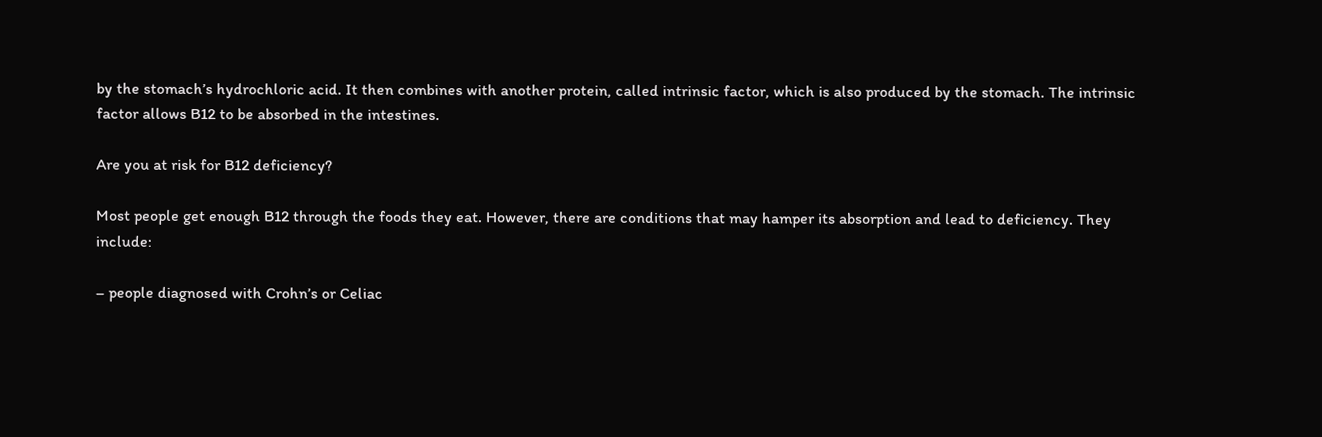by the stomach’s hydrochloric acid. It then combines with another protein, called intrinsic factor, which is also produced by the stomach. The intrinsic factor allows B12 to be absorbed in the intestines.

Are you at risk for B12 deficiency?

Most people get enough B12 through the foods they eat. However, there are conditions that may hamper its absorption and lead to deficiency. They include:

– people diagnosed with Crohn’s or Celiac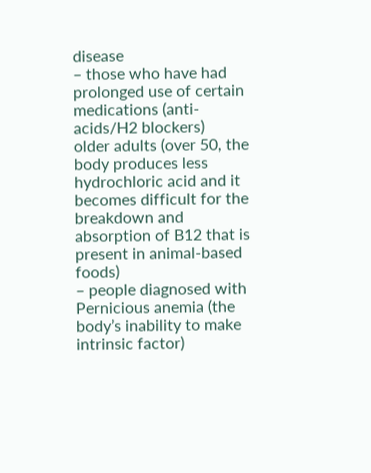disease
– those who have had prolonged use of certain medications (anti-acids/H2 blockers)
older adults (over 50, the body produces less hydrochloric acid and it becomes difficult for the breakdown and absorption of B12 that is present in animal-based foods)
– people diagnosed with Pernicious anemia (the body’s inability to make intrinsic factor)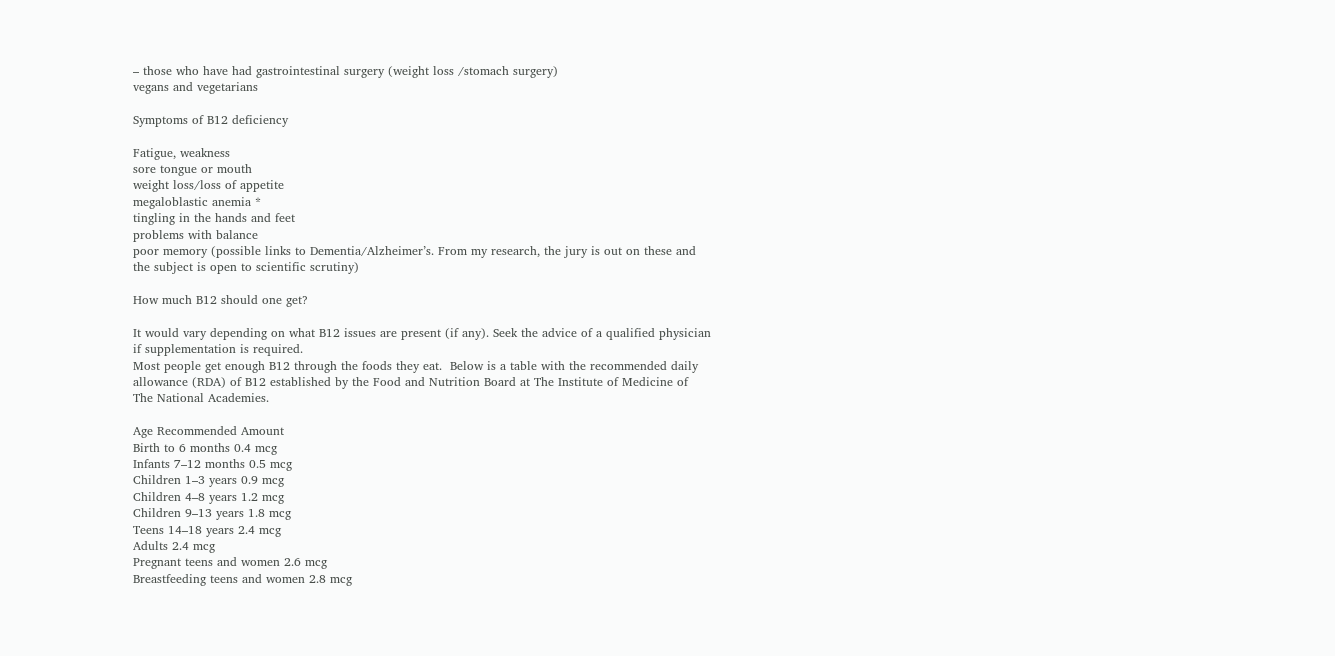– those who have had gastrointestinal surgery (weight loss /stomach surgery)
vegans and vegetarians

Symptoms of B12 deficiency

Fatigue, weakness
sore tongue or mouth
weight loss/loss of appetite
megaloblastic anemia *
tingling in the hands and feet
problems with balance
poor memory (possible links to Dementia/Alzheimer’s. From my research, the jury is out on these and the subject is open to scientific scrutiny)

How much B12 should one get?

It would vary depending on what B12 issues are present (if any). Seek the advice of a qualified physician if supplementation is required.
Most people get enough B12 through the foods they eat.  Below is a table with the recommended daily allowance (RDA) of B12 established by the Food and Nutrition Board at The Institute of Medicine of The National Academies.

Age Recommended Amount
Birth to 6 months 0.4 mcg
Infants 7–12 months 0.5 mcg
Children 1–3 years 0.9 mcg
Children 4–8 years 1.2 mcg
Children 9–13 years 1.8 mcg
Teens 14–18 years 2.4 mcg
Adults 2.4 mcg
Pregnant teens and women 2.6 mcg
Breastfeeding teens and women 2.8 mcg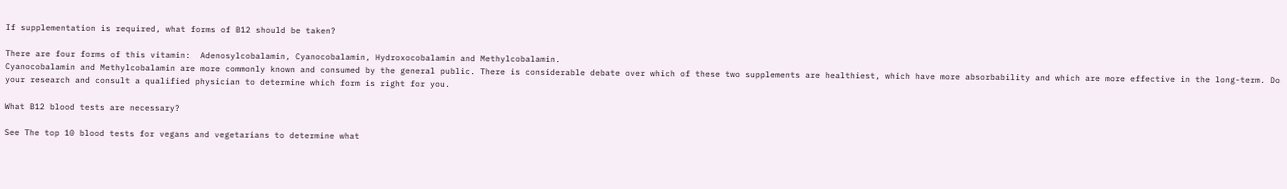If supplementation is required, what forms of B12 should be taken?

There are four forms of this vitamin:  Adenosylcobalamin, Cyanocobalamin, Hydroxocobalamin and Methylcobalamin.
Cyanocobalamin and Methylcobalamin are more commonly known and consumed by the general public. There is considerable debate over which of these two supplements are healthiest, which have more absorbability and which are more effective in the long-term. Do your research and consult a qualified physician to determine which form is right for you.

What B12 blood tests are necessary?

See The top 10 blood tests for vegans and vegetarians to determine what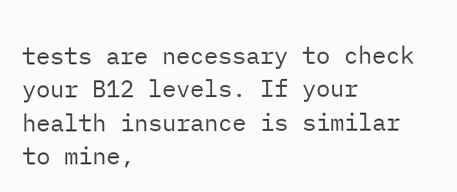tests are necessary to check your B12 levels. If your health insurance is similar to mine,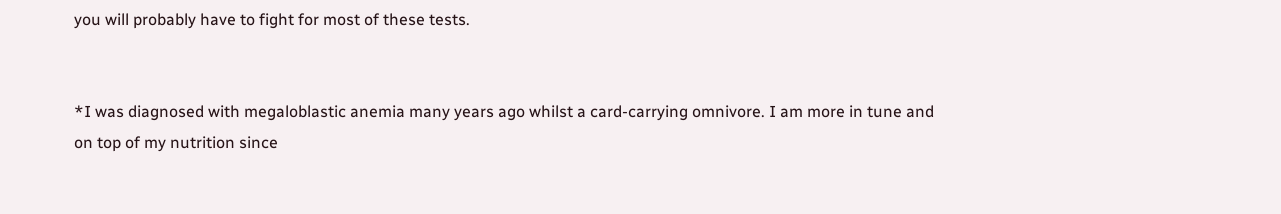you will probably have to fight for most of these tests.


*I was diagnosed with megaloblastic anemia many years ago whilst a card-carrying omnivore. I am more in tune and on top of my nutrition since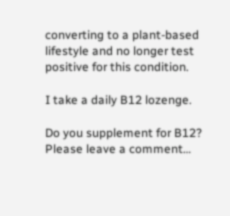converting to a plant-based lifestyle and no longer test positive for this condition.

I take a daily B12 lozenge.

Do you supplement for B12?  Please leave a comment…